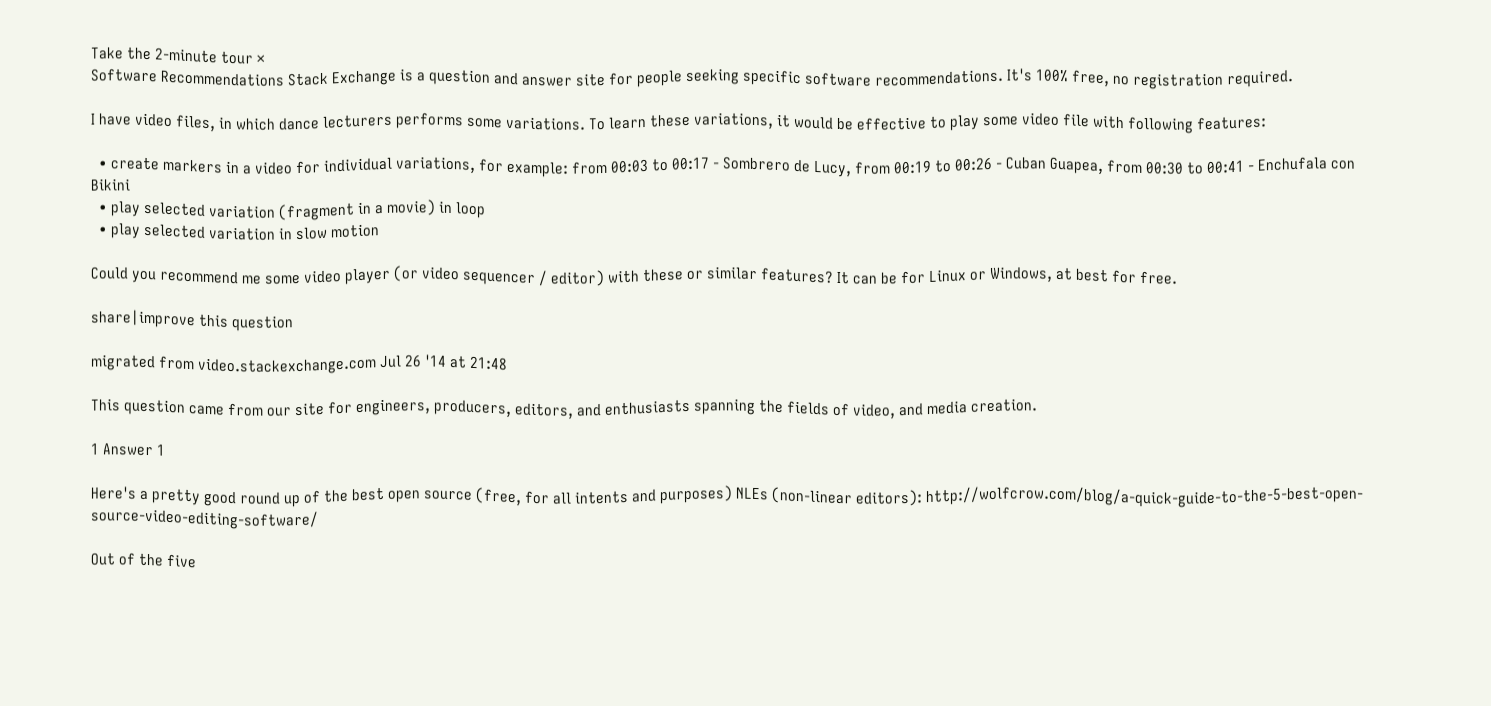Take the 2-minute tour ×
Software Recommendations Stack Exchange is a question and answer site for people seeking specific software recommendations. It's 100% free, no registration required.

I have video files, in which dance lecturers performs some variations. To learn these variations, it would be effective to play some video file with following features:

  • create markers in a video for individual variations, for example: from 00:03 to 00:17 - Sombrero de Lucy, from 00:19 to 00:26 - Cuban Guapea, from 00:30 to 00:41 - Enchufala con Bikini
  • play selected variation (fragment in a movie) in loop
  • play selected variation in slow motion

Could you recommend me some video player (or video sequencer / editor) with these or similar features? It can be for Linux or Windows, at best for free.

share|improve this question

migrated from video.stackexchange.com Jul 26 '14 at 21:48

This question came from our site for engineers, producers, editors, and enthusiasts spanning the fields of video, and media creation.

1 Answer 1

Here's a pretty good round up of the best open source (free, for all intents and purposes) NLEs (non-linear editors): http://wolfcrow.com/blog/a-quick-guide-to-the-5-best-open-source-video-editing-software/

Out of the five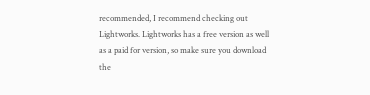recommended, I recommend checking out Lightworks. Lightworks has a free version as well as a paid for version, so make sure you download the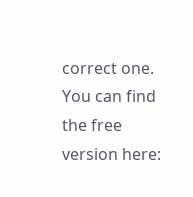correct one. You can find the free version here: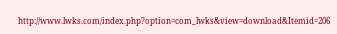http://www.lwks.com/index.php?option=com_lwks&view=download&Itemid=206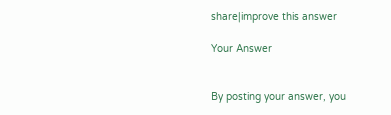share|improve this answer

Your Answer


By posting your answer, you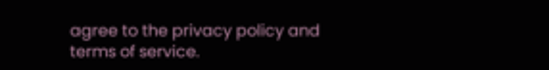agree to the privacy policy and terms of service.